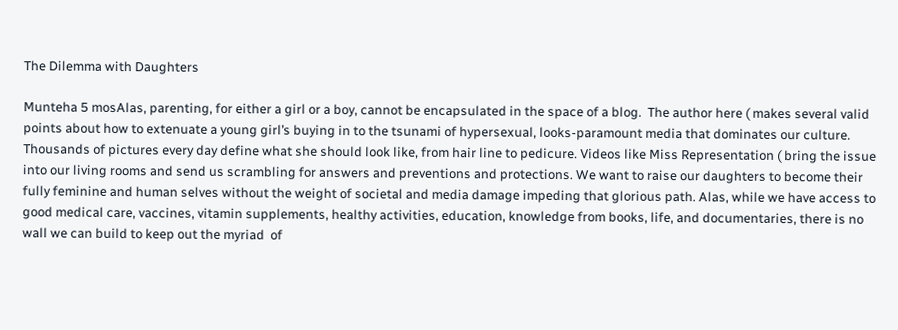The Dilemma with Daughters

Munteha 5 mosAlas, parenting, for either a girl or a boy, cannot be encapsulated in the space of a blog.  The author here ( makes several valid points about how to extenuate a young girl’s buying in to the tsunami of hypersexual, looks-paramount media that dominates our culture.  Thousands of pictures every day define what she should look like, from hair line to pedicure. Videos like Miss Representation ( bring the issue into our living rooms and send us scrambling for answers and preventions and protections. We want to raise our daughters to become their fully feminine and human selves without the weight of societal and media damage impeding that glorious path. Alas, while we have access to good medical care, vaccines, vitamin supplements, healthy activities, education, knowledge from books, life, and documentaries, there is no wall we can build to keep out the myriad  of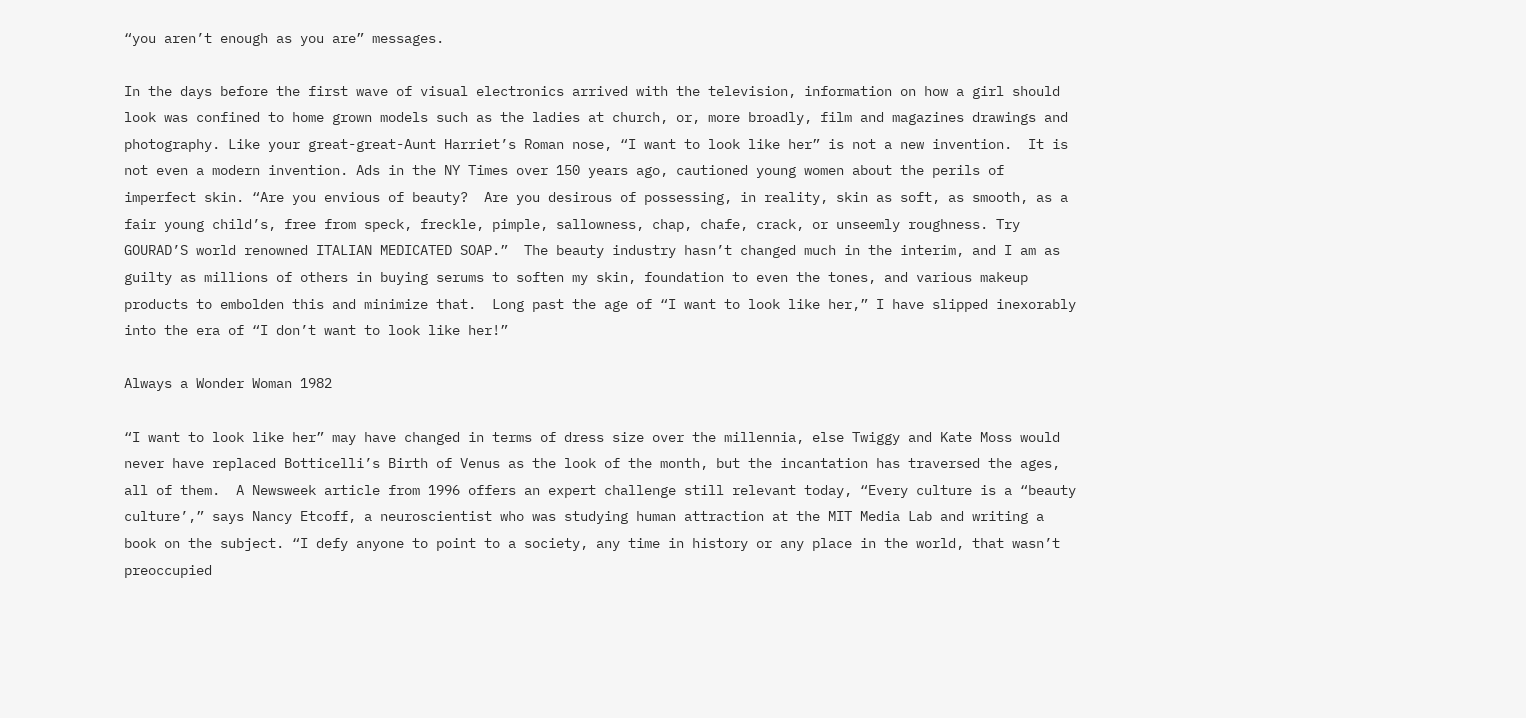“you aren’t enough as you are” messages.

In the days before the first wave of visual electronics arrived with the television, information on how a girl should look was confined to home grown models such as the ladies at church, or, more broadly, film and magazines drawings and photography. Like your great-great-Aunt Harriet’s Roman nose, “I want to look like her” is not a new invention.  It is not even a modern invention. Ads in the NY Times over 150 years ago, cautioned young women about the perils of imperfect skin. “Are you envious of beauty?  Are you desirous of possessing, in reality, skin as soft, as smooth, as a fair young child’s, free from speck, freckle, pimple, sallowness, chap, chafe, crack, or unseemly roughness. Try GOURAD’S world renowned ITALIAN MEDICATED SOAP.”  The beauty industry hasn’t changed much in the interim, and I am as guilty as millions of others in buying serums to soften my skin, foundation to even the tones, and various makeup products to embolden this and minimize that.  Long past the age of “I want to look like her,” I have slipped inexorably into the era of “I don’t want to look like her!”

Always a Wonder Woman 1982

“I want to look like her” may have changed in terms of dress size over the millennia, else Twiggy and Kate Moss would never have replaced Botticelli’s Birth of Venus as the look of the month, but the incantation has traversed the ages, all of them.  A Newsweek article from 1996 offers an expert challenge still relevant today, “Every culture is a “beauty culture’,” says Nancy Etcoff, a neuroscientist who was studying human attraction at the MIT Media Lab and writing a book on the subject. “I defy anyone to point to a society, any time in history or any place in the world, that wasn’t preoccupied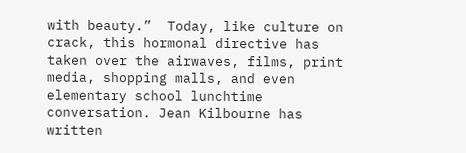with beauty.”  Today, like culture on crack, this hormonal directive has taken over the airwaves, films, print media, shopping malls, and even elementary school lunchtime conversation. Jean Kilbourne has written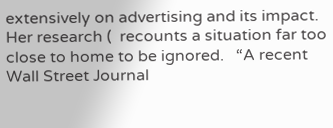extensively on advertising and its impact. Her research (  recounts a situation far too close to home to be ignored.   “A recent Wall Street Journal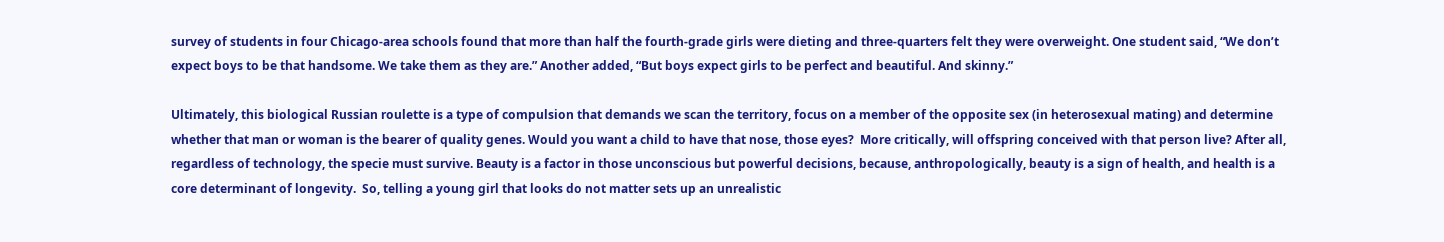survey of students in four Chicago-area schools found that more than half the fourth-grade girls were dieting and three-quarters felt they were overweight. One student said, “We don’t expect boys to be that handsome. We take them as they are.” Another added, “But boys expect girls to be perfect and beautiful. And skinny.”

Ultimately, this biological Russian roulette is a type of compulsion that demands we scan the territory, focus on a member of the opposite sex (in heterosexual mating) and determine whether that man or woman is the bearer of quality genes. Would you want a child to have that nose, those eyes?  More critically, will offspring conceived with that person live? After all, regardless of technology, the specie must survive. Beauty is a factor in those unconscious but powerful decisions, because, anthropologically, beauty is a sign of health, and health is a core determinant of longevity.  So, telling a young girl that looks do not matter sets up an unrealistic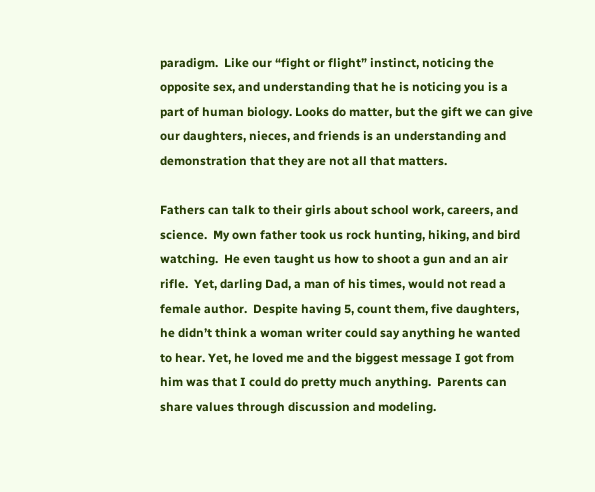paradigm.  Like our “fight or flight” instinct, noticing the opposite sex, and understanding that he is noticing you is a part of human biology. Looks do matter, but the gift we can give our daughters, nieces, and friends is an understanding and demonstration that they are not all that matters.

Fathers can talk to their girls about school work, careers, and science.  My own father took us rock hunting, hiking, and bird watching.  He even taught us how to shoot a gun and an air rifle.  Yet, darling Dad, a man of his times, would not read a female author.  Despite having 5, count them, five daughters, he didn’t think a woman writer could say anything he wanted to hear. Yet, he loved me and the biggest message I got from him was that I could do pretty much anything.  Parents can share values through discussion and modeling.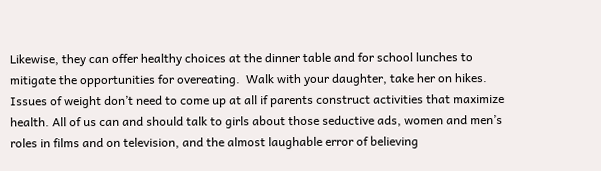Likewise, they can offer healthy choices at the dinner table and for school lunches to mitigate the opportunities for overeating.  Walk with your daughter, take her on hikes.  Issues of weight don’t need to come up at all if parents construct activities that maximize health. All of us can and should talk to girls about those seductive ads, women and men’s roles in films and on television, and the almost laughable error of believing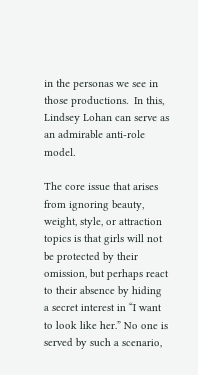in the personas we see in those productions.  In this, Lindsey Lohan can serve as an admirable anti-role model.

The core issue that arises from ignoring beauty, weight, style, or attraction topics is that girls will not be protected by their omission, but perhaps react to their absence by hiding a secret interest in “I want to look like her.” No one is served by such a scenario,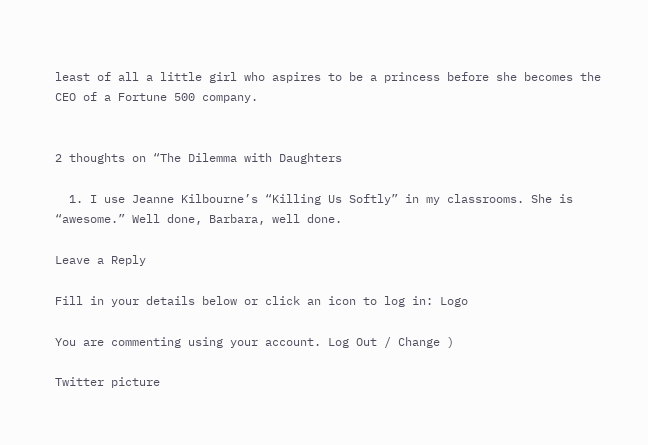least of all a little girl who aspires to be a princess before she becomes the CEO of a Fortune 500 company.


2 thoughts on “The Dilemma with Daughters

  1. I use Jeanne Kilbourne’s “Killing Us Softly” in my classrooms. She is “awesome.” Well done, Barbara, well done.

Leave a Reply

Fill in your details below or click an icon to log in: Logo

You are commenting using your account. Log Out / Change )

Twitter picture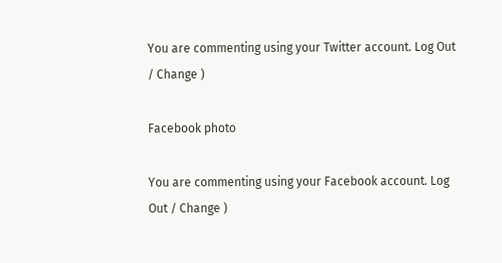You are commenting using your Twitter account. Log Out / Change )

Facebook photo

You are commenting using your Facebook account. Log Out / Change )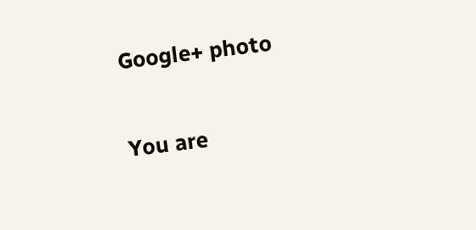Google+ photo

You are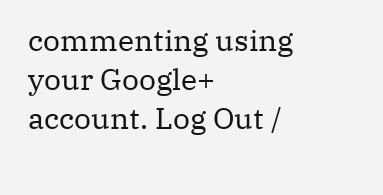commenting using your Google+ account. Log Out /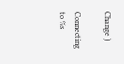Change )

Connecting to %s